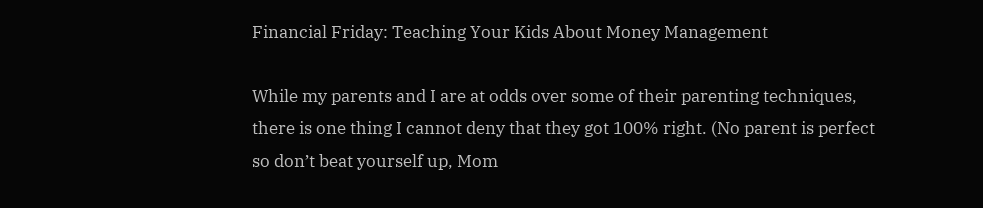Financial Friday: Teaching Your Kids About Money Management

While my parents and I are at odds over some of their parenting techniques, there is one thing I cannot deny that they got 100% right. (No parent is perfect so don’t beat yourself up, Mom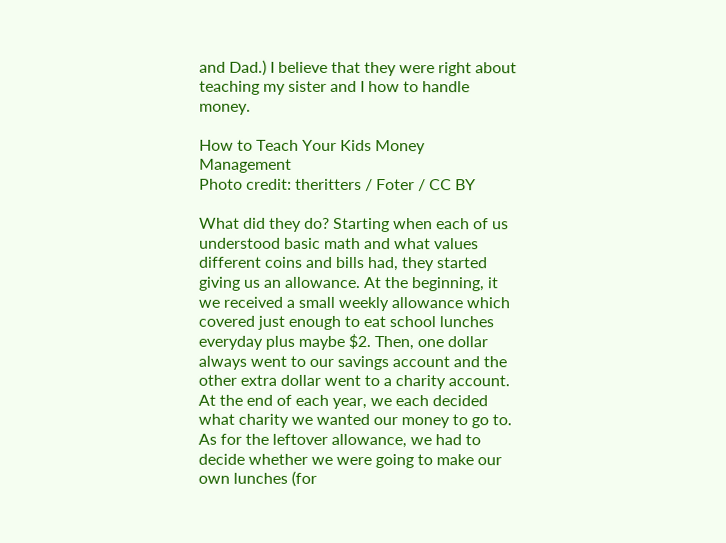and Dad.) I believe that they were right about teaching my sister and I how to handle money.

How to Teach Your Kids Money Management
Photo credit: theritters / Foter / CC BY

What did they do? Starting when each of us understood basic math and what values different coins and bills had, they started giving us an allowance. At the beginning, it we received a small weekly allowance which covered just enough to eat school lunches everyday plus maybe $2. Then, one dollar always went to our savings account and the other extra dollar went to a charity account. At the end of each year, we each decided what charity we wanted our money to go to. As for the leftover allowance, we had to decide whether we were going to make our own lunches (for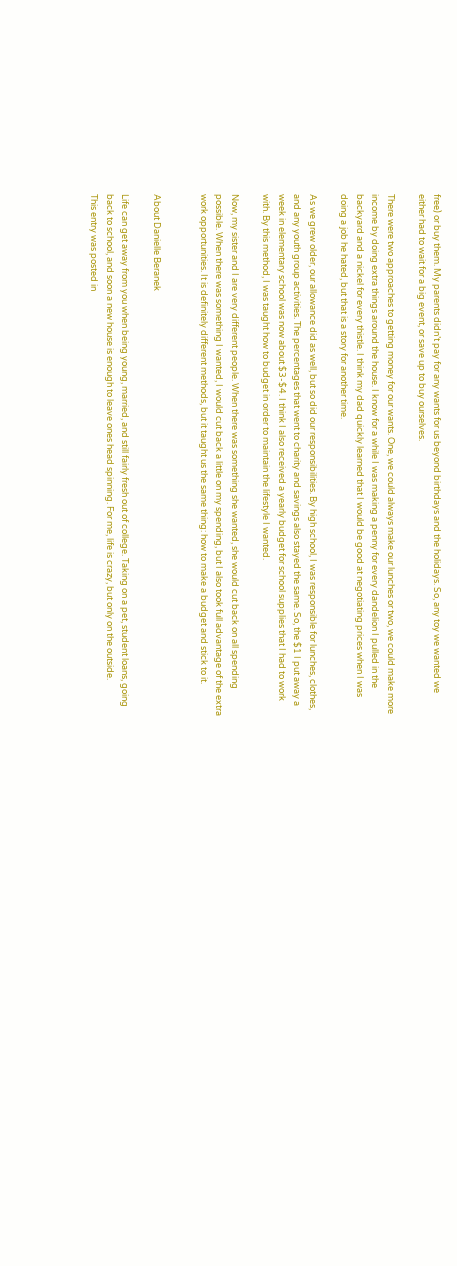free) or buy them. My parents didn’t pay for any wants for us beyond birthdays and the holidays. So, any toy we wanted we either had to wait for a big event, or save up to buy ourselves.

There were two approaches to getting money for our wants. One, we could always make our lunches or two, we could make more income by doing extra things around the house. I know for a while I was making a penny for every dandelion I pulled in the backyard and a nickel for every thistle. I think my dad quickly learned that I would be good at negotiating prices when I was doing a job he hated, but that is a story for another time.

As we grew older, our allowance did as well, but so did our responsibilities. By high school, I was responsible for lunches, clothes, and any youth group activities. The percentages that went to charity and savings also stayed the same. So, the $1 I put away a week in elementary school was now about $3-$4. I think I also received a yearly budget for school supplies that I had to work with. By this method, I was taught how to budget in order to maintain the lifestyle I wanted.

Now, my sister and I are very different people. When there was something she wanted, she would cut back on all spending possible. When there was something I wanted, I would cut back a little on my spending, but I also took full advantage of the extra work opportunities. It is definitely different methods, but it taught us the same thing: how to make a budget and stick to it.


About Danielle Beranek

Life can get away from you when being young, married, and still fairly fresh out of college. Taking on a pet, student loans, going back to school, and soon a new house is enough to leave ones head spinning. For me, life is crazy, but only on the outside.
This entry was posted in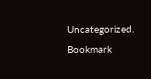Uncategorized. Bookmark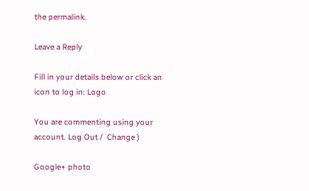the permalink.

Leave a Reply

Fill in your details below or click an icon to log in: Logo

You are commenting using your account. Log Out /  Change )

Google+ photo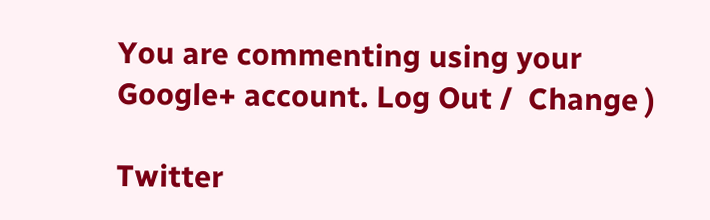You are commenting using your Google+ account. Log Out /  Change )

Twitter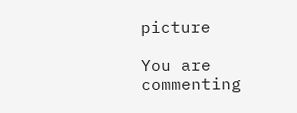picture

You are commenting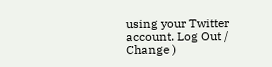using your Twitter account. Log Out /  Change )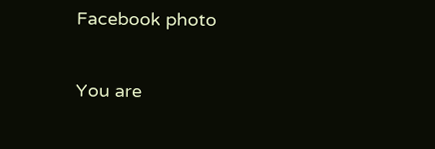Facebook photo

You are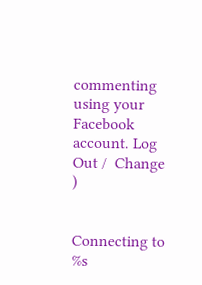commenting using your Facebook account. Log Out /  Change )


Connecting to %s